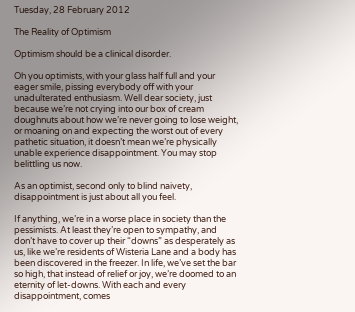Tuesday, 28 February 2012

The Reality of Optimism

Optimism should be a clinical disorder.

Oh you optimists, with your glass half full and your eager smile, pissing everybody off with your unadulterated enthusiasm. Well dear society, just because we’re not crying into our box of cream doughnuts about how we’re never going to lose weight, or moaning on and expecting the worst out of every pathetic situation, it doesn’t mean we’re physically unable experience disappointment. You may stop belittling us now.

As an optimist, second only to blind naivety, disappointment is just about all you feel.

If anything, we’re in a worse place in society than the pessimists. At least they’re open to sympathy, and don’t have to cover up their “downs” as desperately as us, like we’re residents of Wisteria Lane and a body has been discovered in the freezer. In life, we’ve set the bar so high, that instead of relief or joy, we’re doomed to an eternity of let-downs. With each and every disappointment, comes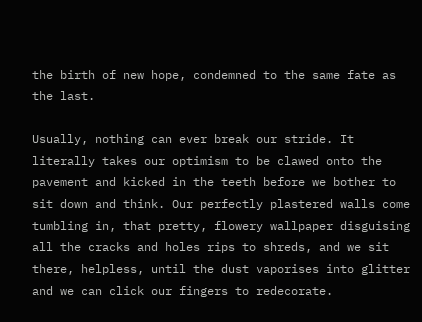the birth of new hope, condemned to the same fate as the last.

Usually, nothing can ever break our stride. It literally takes our optimism to be clawed onto the pavement and kicked in the teeth before we bother to sit down and think. Our perfectly plastered walls come tumbling in, that pretty, flowery wallpaper disguising all the cracks and holes rips to shreds, and we sit there, helpless, until the dust vaporises into glitter and we can click our fingers to redecorate.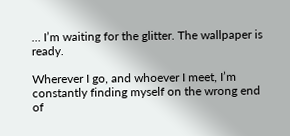… I’m waiting for the glitter. The wallpaper is ready.

Wherever I go, and whoever I meet, I’m constantly finding myself on the wrong end of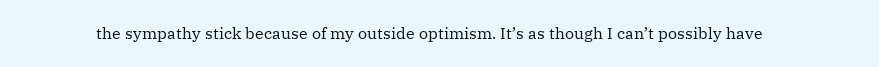the sympathy stick because of my outside optimism. It’s as though I can’t possibly have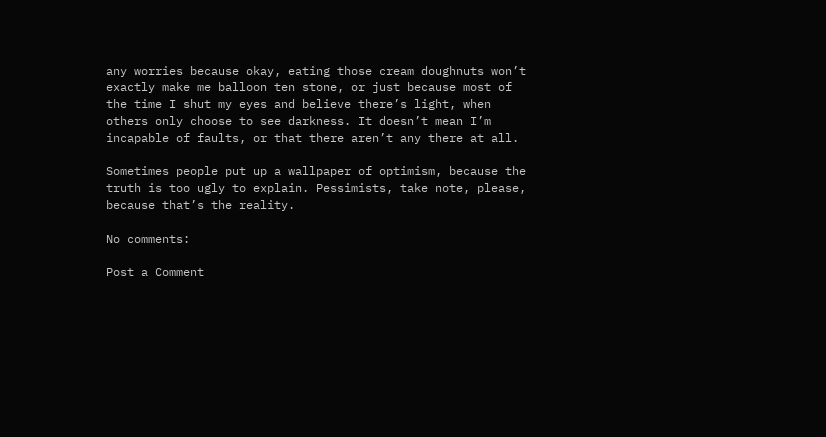any worries because okay, eating those cream doughnuts won’t exactly make me balloon ten stone, or just because most of the time I shut my eyes and believe there’s light, when others only choose to see darkness. It doesn’t mean I’m incapable of faults, or that there aren’t any there at all.

Sometimes people put up a wallpaper of optimism, because the truth is too ugly to explain. Pessimists, take note, please, because that’s the reality.

No comments:

Post a Comment